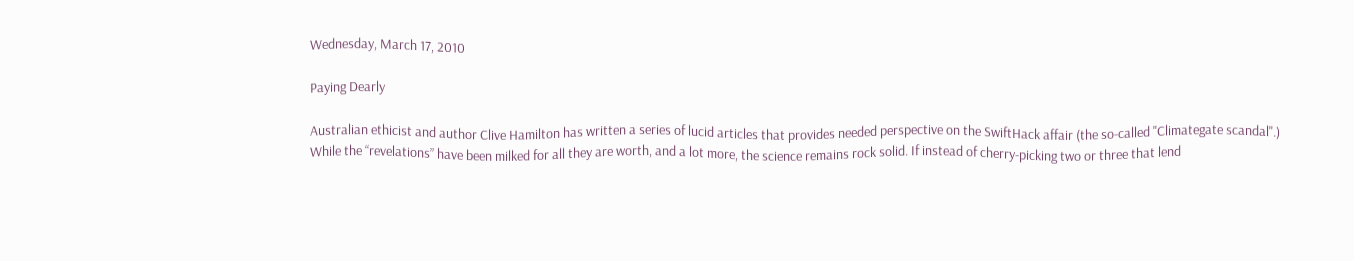Wednesday, March 17, 2010

Paying Dearly

Australian ethicist and author Clive Hamilton has written a series of lucid articles that provides needed perspective on the SwiftHack affair (the so-called "Climategate scandal".)
While the “revelations” have been milked for all they are worth, and a lot more, the science remains rock solid. If instead of cherry-picking two or three that lend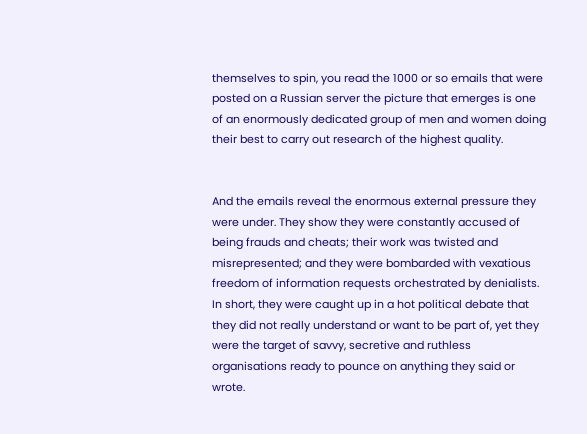themselves to spin, you read the 1000 or so emails that were posted on a Russian server the picture that emerges is one of an enormously dedicated group of men and women doing their best to carry out research of the highest quality.


And the emails reveal the enormous external pressure they were under. They show they were constantly accused of being frauds and cheats; their work was twisted and misrepresented; and they were bombarded with vexatious freedom of information requests orchestrated by denialists. In short, they were caught up in a hot political debate that they did not really understand or want to be part of, yet they were the target of savvy, secretive and ruthless organisations ready to pounce on anything they said or wrote.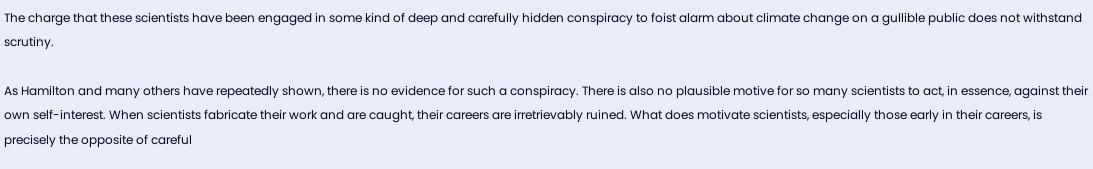The charge that these scientists have been engaged in some kind of deep and carefully hidden conspiracy to foist alarm about climate change on a gullible public does not withstand scrutiny.

As Hamilton and many others have repeatedly shown, there is no evidence for such a conspiracy. There is also no plausible motive for so many scientists to act, in essence, against their own self-interest. When scientists fabricate their work and are caught, their careers are irretrievably ruined. What does motivate scientists, especially those early in their careers, is precisely the opposite of careful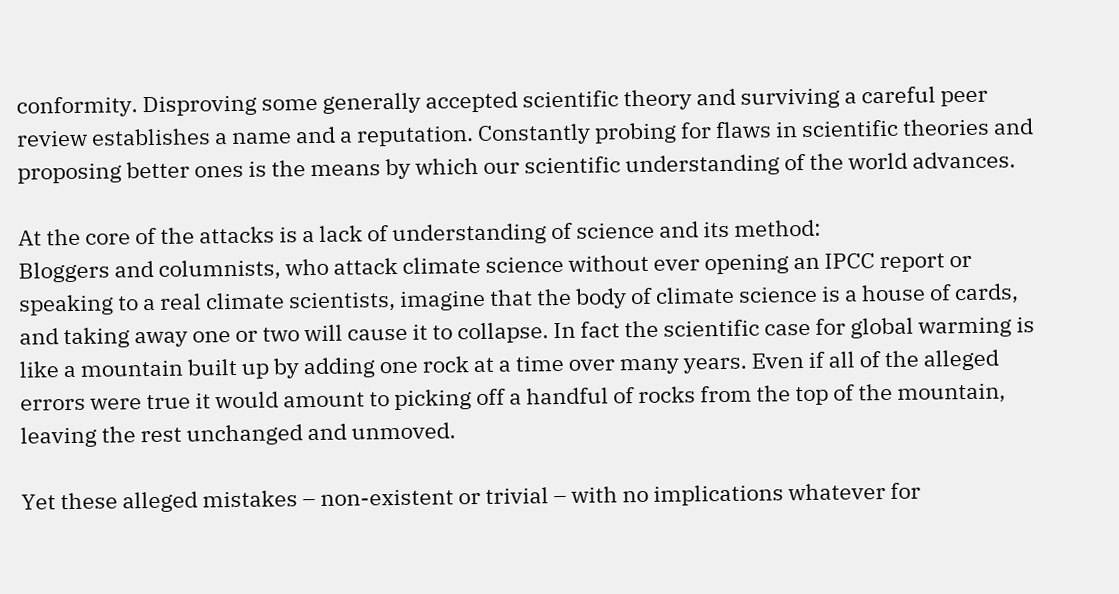conformity. Disproving some generally accepted scientific theory and surviving a careful peer review establishes a name and a reputation. Constantly probing for flaws in scientific theories and proposing better ones is the means by which our scientific understanding of the world advances.

At the core of the attacks is a lack of understanding of science and its method:
Bloggers and columnists, who attack climate science without ever opening an IPCC report or speaking to a real climate scientists, imagine that the body of climate science is a house of cards, and taking away one or two will cause it to collapse. In fact the scientific case for global warming is like a mountain built up by adding one rock at a time over many years. Even if all of the alleged errors were true it would amount to picking off a handful of rocks from the top of the mountain, leaving the rest unchanged and unmoved.

Yet these alleged mistakes – non-existent or trivial – with no implications whatever for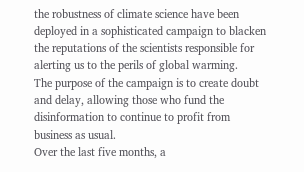the robustness of climate science have been deployed in a sophisticated campaign to blacken the reputations of the scientists responsible for alerting us to the perils of global warming.
The purpose of the campaign is to create doubt and delay, allowing those who fund the disinformation to continue to profit from business as usual.
Over the last five months, a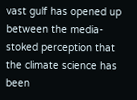vast gulf has opened up between the media-stoked perception that the climate science has been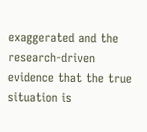exaggerated and the research-driven evidence that the true situation is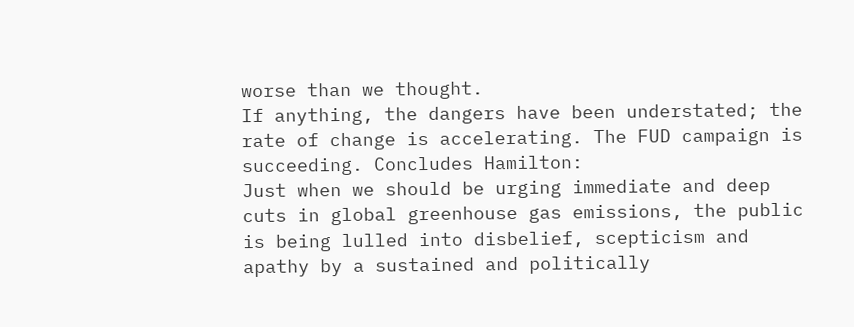worse than we thought.
If anything, the dangers have been understated; the rate of change is accelerating. The FUD campaign is succeeding. Concludes Hamilton:
Just when we should be urging immediate and deep cuts in global greenhouse gas emissions, the public is being lulled into disbelief, scepticism and apathy by a sustained and politically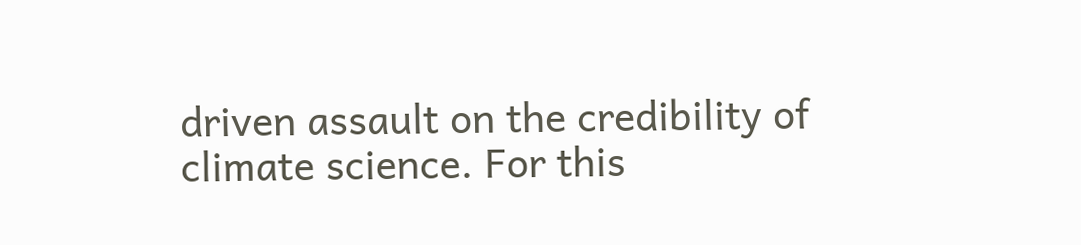driven assault on the credibility of climate science. For this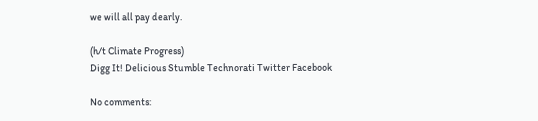we will all pay dearly.

(h/t Climate Progress)
Digg It! Delicious Stumble Technorati Twitter Facebook

No comments: